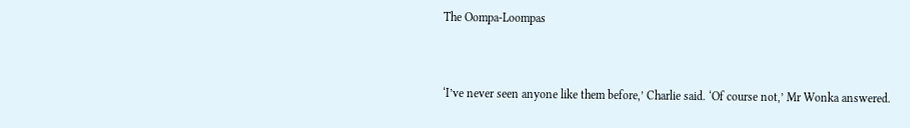The Oompa-Loompas


‘I’ve never seen anyone like them before,’ Charlie said. ‘Of course not,’ Mr Wonka answered.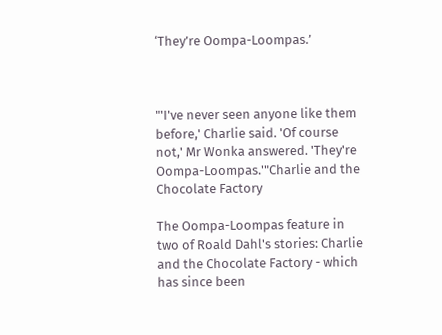‘They’re Oompa-Loompas.’



"'I've never seen anyone like them before,' Charlie said. 'Of course not,' Mr Wonka answered. 'They're Oompa-Loompas.'"Charlie and the Chocolate Factory

The Oompa-Loompas feature in two of Roald Dahl's stories: Charlie and the Chocolate Factory - which has since been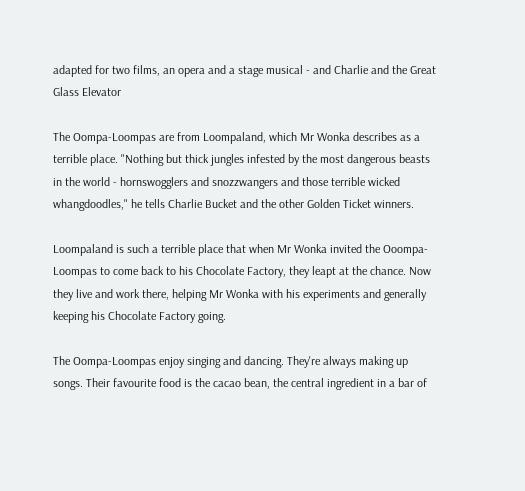adapted for two films, an opera and a stage musical - and Charlie and the Great Glass Elevator

The Oompa-Loompas are from Loompaland, which Mr Wonka describes as a terrible place. "Nothing but thick jungles infested by the most dangerous beasts in the world - hornswogglers and snozzwangers and those terrible wicked whangdoodles," he tells Charlie Bucket and the other Golden Ticket winners.

Loompaland is such a terrible place that when Mr Wonka invited the Ooompa-Loompas to come back to his Chocolate Factory, they leapt at the chance. Now they live and work there, helping Mr Wonka with his experiments and generally keeping his Chocolate Factory going.

The Oompa-Loompas enjoy singing and dancing. They're always making up songs. Their favourite food is the cacao bean, the central ingredient in a bar of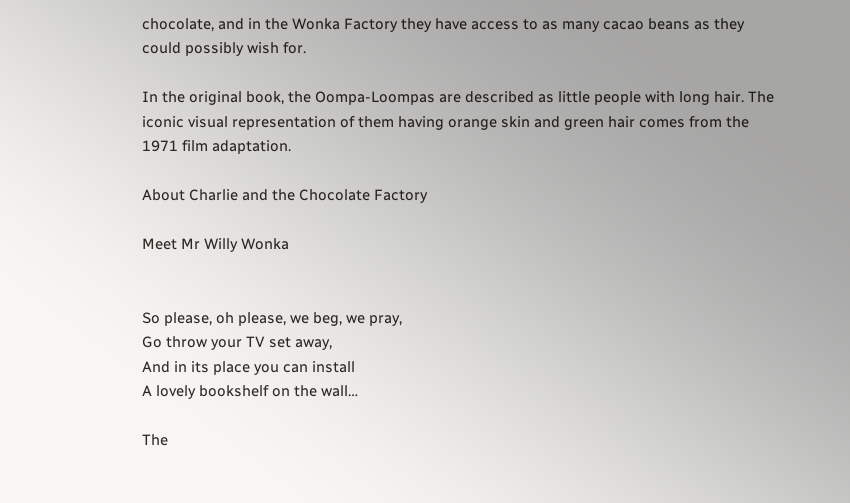chocolate, and in the Wonka Factory they have access to as many cacao beans as they could possibly wish for.

In the original book, the Oompa-Loompas are described as little people with long hair. The iconic visual representation of them having orange skin and green hair comes from the 1971 film adaptation.

About Charlie and the Chocolate Factory

Meet Mr Willy Wonka


So please, oh please, we beg, we pray,
Go throw your TV set away,
And in its place you can install
A lovely bookshelf on the wall…

The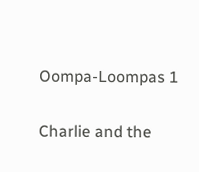Oompa-Loompas 1

Charlie and the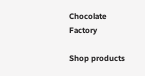Chocolate Factory

Shop products